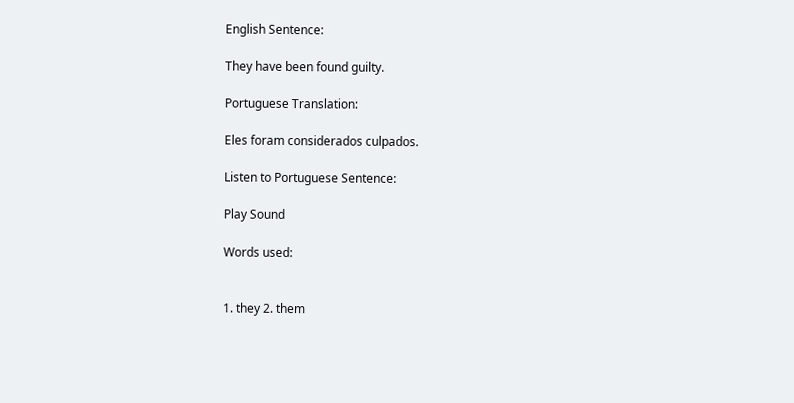English Sentence:

They have been found guilty.

Portuguese Translation:

Eles foram considerados culpados.

Listen to Portuguese Sentence:

Play Sound

Words used:


1. they 2. them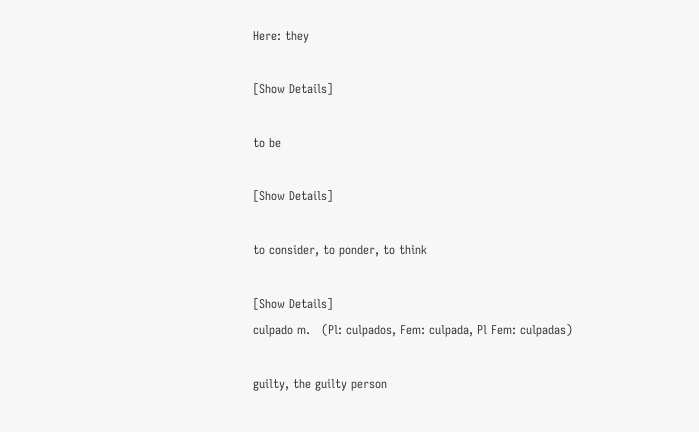Here: they

[Show Details]

to be

[Show Details]

to consider, to ponder, to think

[Show Details]
culpado m.   (Pl: culpados, Fem: culpada, Pl Fem: culpadas)

guilty, the guilty person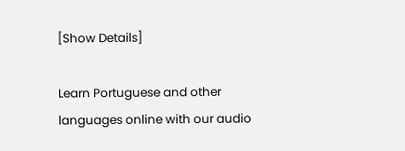[Show Details]

Learn Portuguese and other languages online with our audio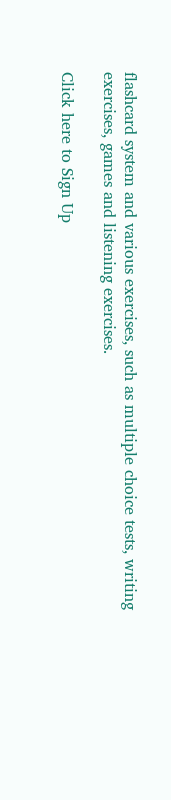flashcard system and various exercises, such as multiple choice tests, writing exercises, games and listening exercises.

Click here to Sign Up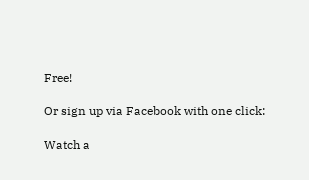Free!

Or sign up via Facebook with one click:

Watch a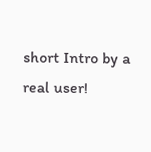short Intro by a real user!